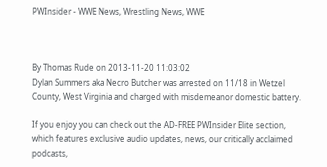PWInsider - WWE News, Wrestling News, WWE



By Thomas Rude on 2013-11-20 11:03:02
Dylan Summers aka Necro Butcher was arrested on 11/18 in Wetzel County, West Virginia and charged with misdemeanor domestic battery.

If you enjoy you can check out the AD-FREE PWInsider Elite section, which features exclusive audio updates, news, our critically acclaimed podcasts,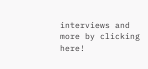interviews and more by clicking here!